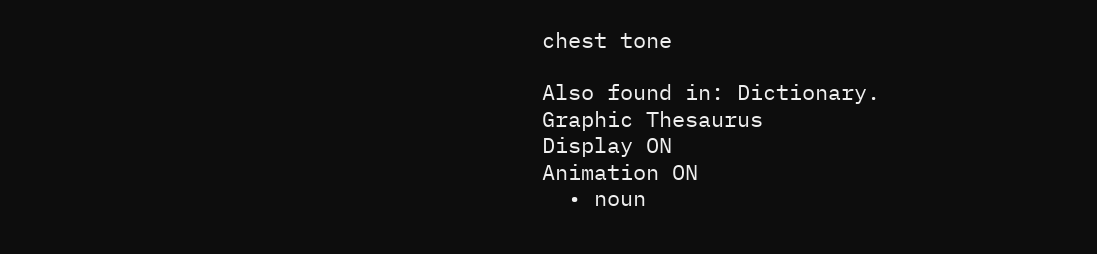chest tone

Also found in: Dictionary.
Graphic Thesaurus
Display ON
Animation ON
  • noun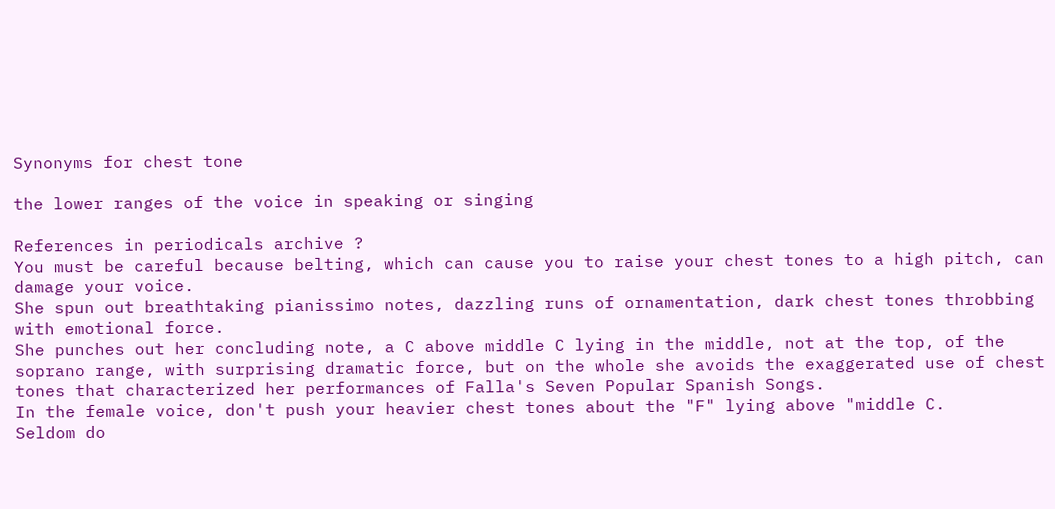Synonyms for chest tone

the lower ranges of the voice in speaking or singing

References in periodicals archive ?
You must be careful because belting, which can cause you to raise your chest tones to a high pitch, can damage your voice.
She spun out breathtaking pianissimo notes, dazzling runs of ornamentation, dark chest tones throbbing with emotional force.
She punches out her concluding note, a C above middle C lying in the middle, not at the top, of the soprano range, with surprising dramatic force, but on the whole she avoids the exaggerated use of chest tones that characterized her performances of Falla's Seven Popular Spanish Songs.
In the female voice, don't push your heavier chest tones about the "F" lying above "middle C.
Seldom do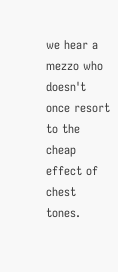we hear a mezzo who doesn't once resort to the cheap effect of chest tones.